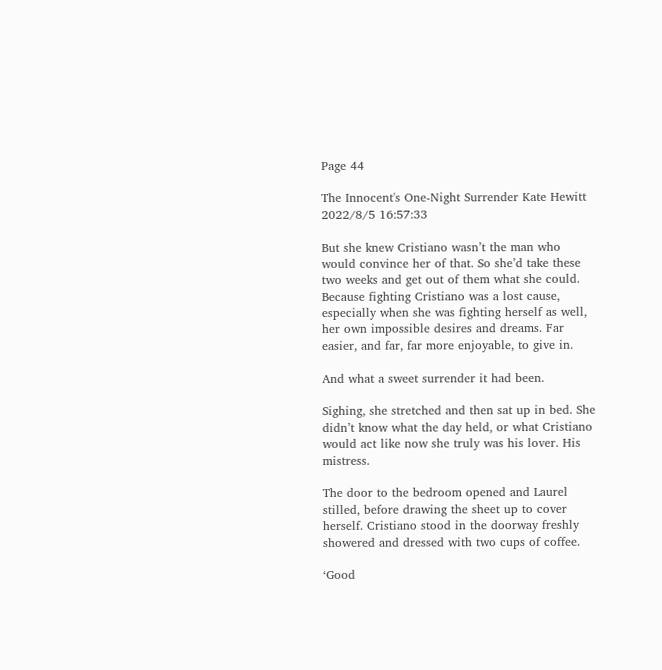Page 44

The Innocent's One-Night Surrender Kate Hewitt 2022/8/5 16:57:33

But she knew Cristiano wasn’t the man who would convince her of that. So she’d take these two weeks and get out of them what she could. Because fighting Cristiano was a lost cause, especially when she was fighting herself as well, her own impossible desires and dreams. Far easier, and far, far more enjoyable, to give in.

And what a sweet surrender it had been.

Sighing, she stretched and then sat up in bed. She didn’t know what the day held, or what Cristiano would act like now she truly was his lover. His mistress.

The door to the bedroom opened and Laurel stilled, before drawing the sheet up to cover herself. Cristiano stood in the doorway freshly showered and dressed with two cups of coffee.

‘Good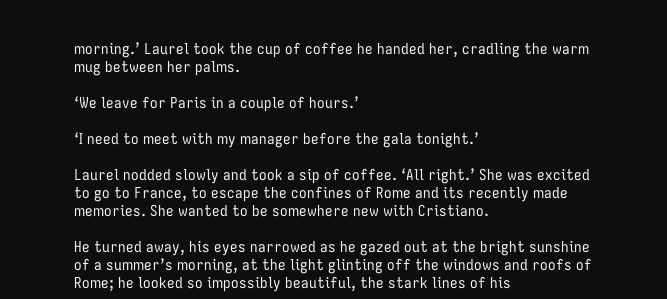morning.’ Laurel took the cup of coffee he handed her, cradling the warm mug between her palms.

‘We leave for Paris in a couple of hours.’

‘I need to meet with my manager before the gala tonight.’

Laurel nodded slowly and took a sip of coffee. ‘All right.’ She was excited to go to France, to escape the confines of Rome and its recently made memories. She wanted to be somewhere new with Cristiano.

He turned away, his eyes narrowed as he gazed out at the bright sunshine of a summer’s morning, at the light glinting off the windows and roofs of Rome; he looked so impossibly beautiful, the stark lines of his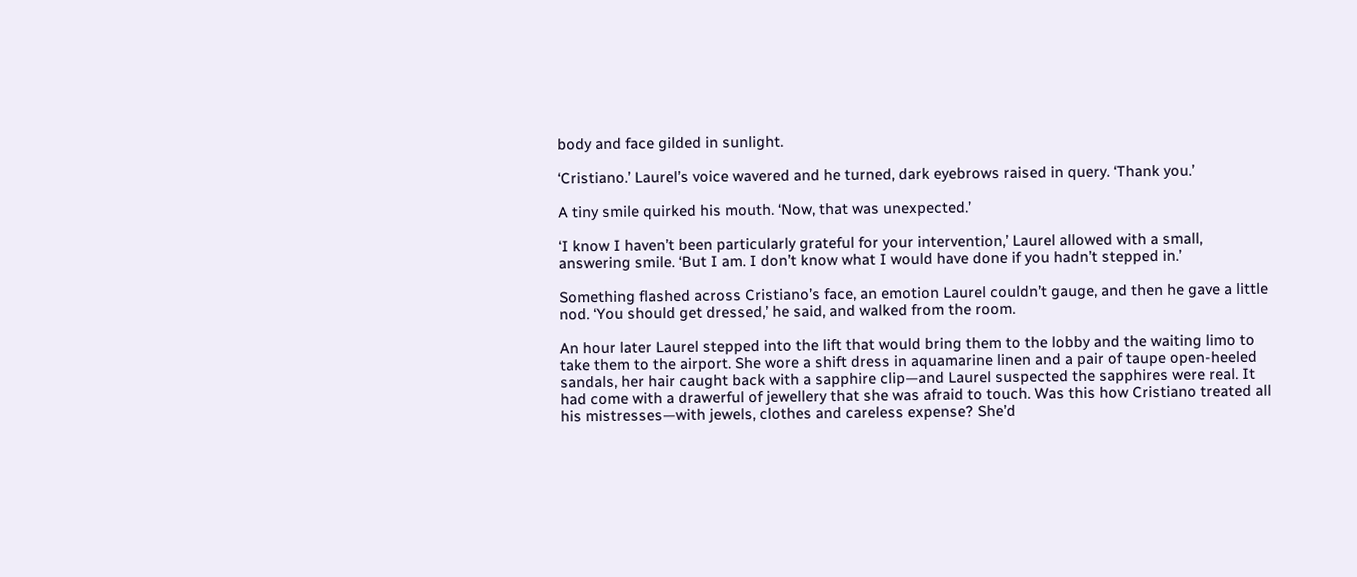body and face gilded in sunlight.

‘Cristiano.’ Laurel’s voice wavered and he turned, dark eyebrows raised in query. ‘Thank you.’

A tiny smile quirked his mouth. ‘Now, that was unexpected.’

‘I know I haven’t been particularly grateful for your intervention,’ Laurel allowed with a small, answering smile. ‘But I am. I don’t know what I would have done if you hadn’t stepped in.’

Something flashed across Cristiano’s face, an emotion Laurel couldn’t gauge, and then he gave a little nod. ‘You should get dressed,’ he said, and walked from the room.

An hour later Laurel stepped into the lift that would bring them to the lobby and the waiting limo to take them to the airport. She wore a shift dress in aquamarine linen and a pair of taupe open-heeled sandals, her hair caught back with a sapphire clip—and Laurel suspected the sapphires were real. It had come with a drawerful of jewellery that she was afraid to touch. Was this how Cristiano treated all his mistresses—with jewels, clothes and careless expense? She’d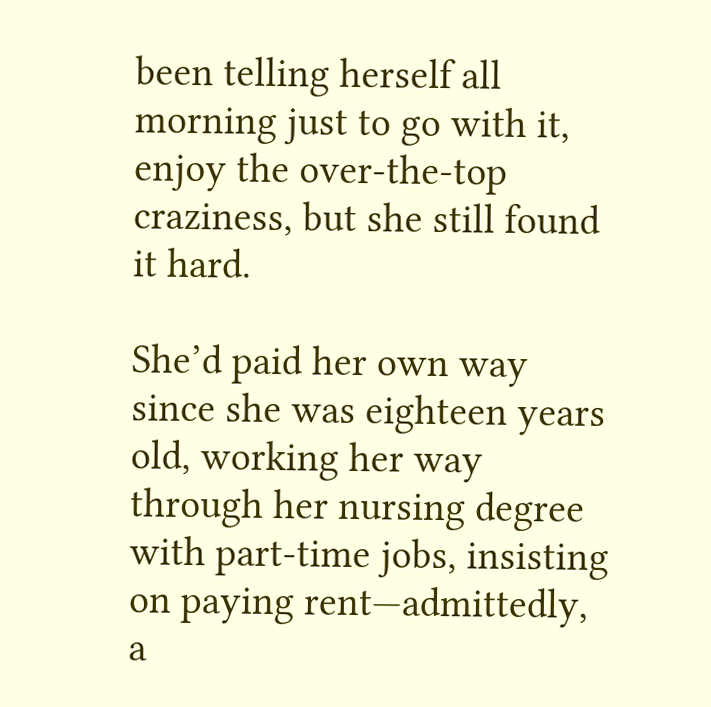been telling herself all morning just to go with it, enjoy the over-the-top craziness, but she still found it hard.

She’d paid her own way since she was eighteen years old, working her way through her nursing degree with part-time jobs, insisting on paying rent—admittedly, a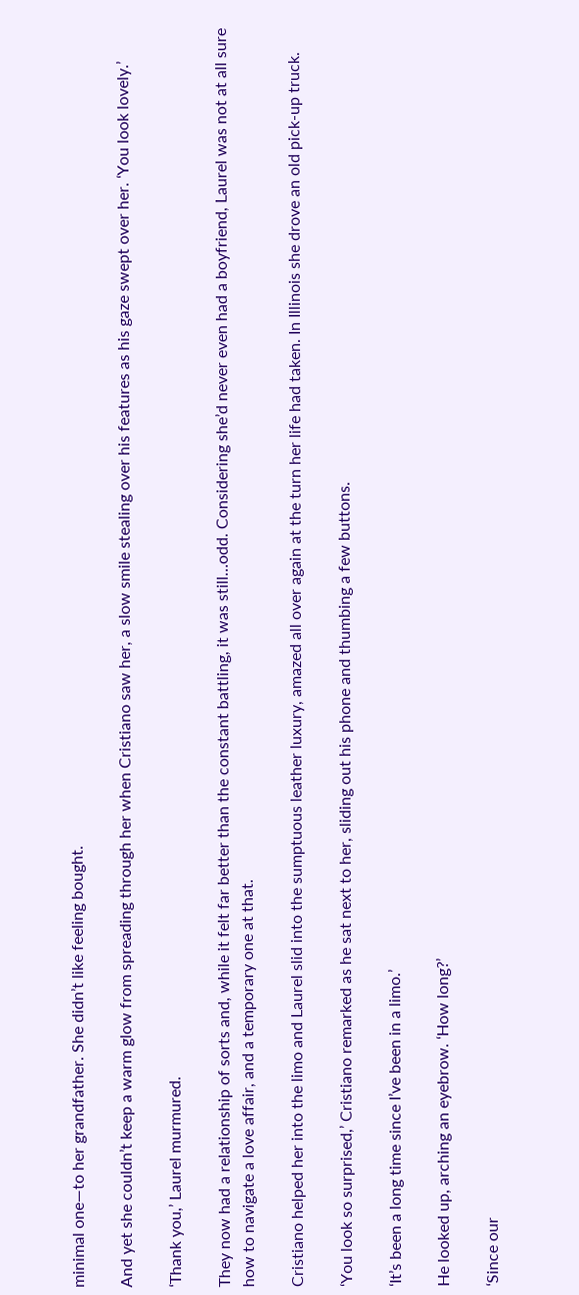minimal one—to her grandfather. She didn’t like feeling bought.

And yet she couldn’t keep a warm glow from spreading through her when Cristiano saw her, a slow smile stealing over his features as his gaze swept over her. ‘You look lovely.’

‘Thank you,’ Laurel murmured.

They now had a relationship of sorts and, while it felt far better than the constant battling, it was still…odd. Considering she’d never even had a boyfriend, Laurel was not at all sure how to navigate a love affair, and a temporary one at that.

Cristiano helped her into the limo and Laurel slid into the sumptuous leather luxury, amazed all over again at the turn her life had taken. In Illinois she drove an old pick-up truck.

‘You look so surprised,’ Cristiano remarked as he sat next to her, sliding out his phone and thumbing a few buttons.

‘It’s been a long time since I’ve been in a limo.’

He looked up, arching an eyebrow. ‘How long?’

‘Since our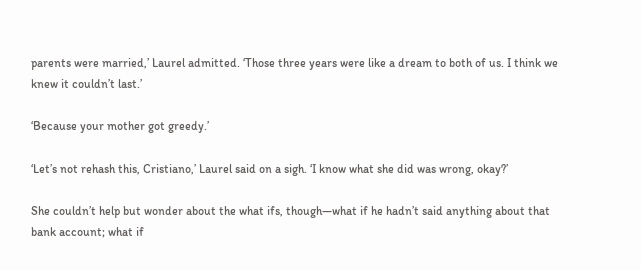parents were married,’ Laurel admitted. ‘Those three years were like a dream to both of us. I think we knew it couldn’t last.’

‘Because your mother got greedy.’

‘Let’s not rehash this, Cristiano,’ Laurel said on a sigh. ‘I know what she did was wrong, okay?’

She couldn’t help but wonder about the what ifs, though—what if he hadn’t said anything about that bank account; what if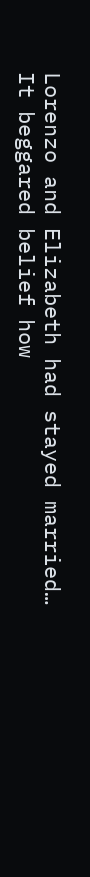Lorenzo and Elizabeth had stayed married… It beggared belief how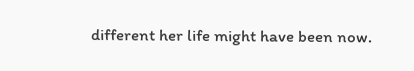different her life might have been now.